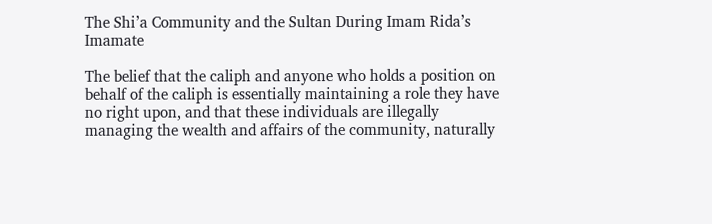The Shi’a Community and the Sultan During Imam Rida’s Imamate

The belief that the caliph and anyone who holds a position on behalf of the caliph is essentially maintaining a role they have no right upon, and that these individuals are illegally managing the wealth and affairs of the community, naturally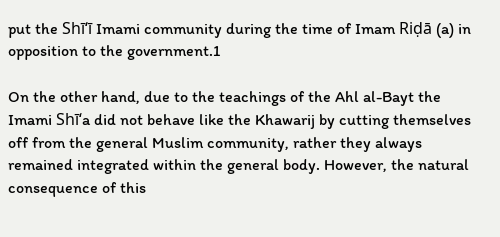put the Shī‘ī Imami community during the time of Imam Riḍā (a) in opposition to the government.1

On the other hand, due to the teachings of the Ahl al-Bayt the Imami Shī‘a did not behave like the Khawarij by cutting themselves off from the general Muslim community, rather they always remained integrated within the general body. However, the natural consequence of this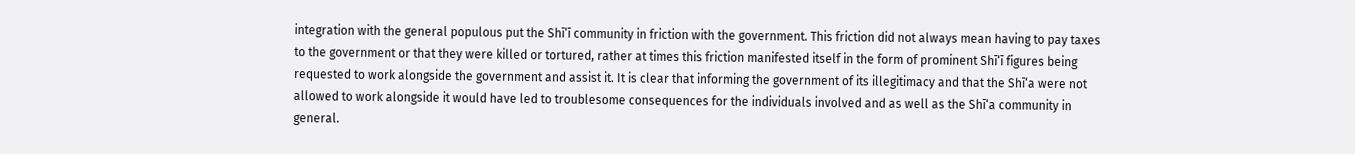integration with the general populous put the Shī‘ī community in friction with the government. This friction did not always mean having to pay taxes to the government or that they were killed or tortured, rather at times this friction manifested itself in the form of prominent Shī‘ī figures being requested to work alongside the government and assist it. It is clear that informing the government of its illegitimacy and that the Shī‘a were not allowed to work alongside it would have led to troublesome consequences for the individuals involved and as well as the Shī‘a community in general.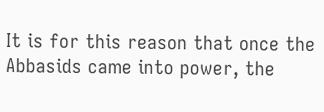It is for this reason that once the Abbasids came into power, the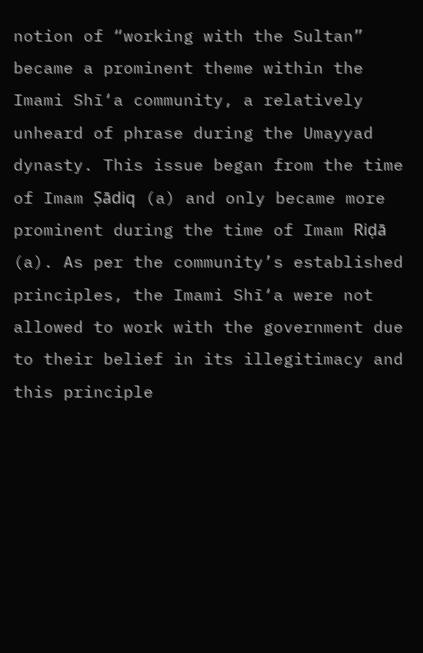notion of “working with the Sultan” became a prominent theme within the Imami Shī‘a community, a relatively unheard of phrase during the Umayyad dynasty. This issue began from the time of Imam Ṣādiq (a) and only became more prominent during the time of Imam Riḍā (a). As per the community’s established principles, the Imami Shī‘a were not allowed to work with the government due to their belief in its illegitimacy and this principle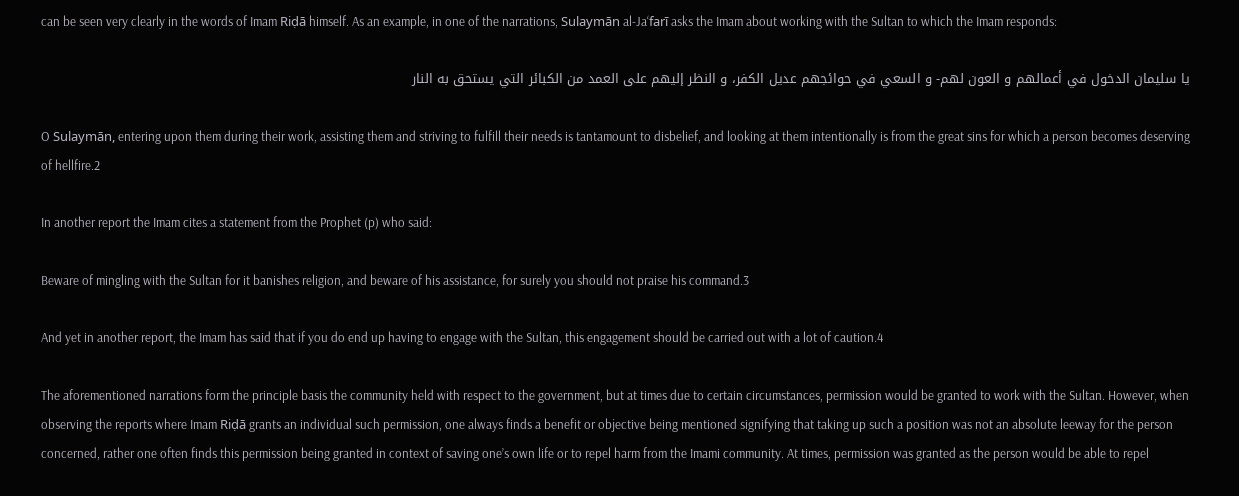can be seen very clearly in the words of Imam Riḍā himself. As an example, in one of the narrations, Sulaymān al-Ja‘farī asks the Imam about working with the Sultan to which the Imam responds:

يا سليمان الدخول في أعمالهم و العون لهم- و السعي في حوائجهم عديل الكفر، و النظر إليهم على العمد من الكبائر التي يستحق به النار

O Sulaymān, entering upon them during their work, assisting them and striving to fulfill their needs is tantamount to disbelief, and looking at them intentionally is from the great sins for which a person becomes deserving of hellfire.2

In another report the Imam cites a statement from the Prophet (p) who said:

Beware of mingling with the Sultan for it banishes religion, and beware of his assistance, for surely you should not praise his command.3

And yet in another report, the Imam has said that if you do end up having to engage with the Sultan, this engagement should be carried out with a lot of caution.4

The aforementioned narrations form the principle basis the community held with respect to the government, but at times due to certain circumstances, permission would be granted to work with the Sultan. However, when observing the reports where Imam Riḍā grants an individual such permission, one always finds a benefit or objective being mentioned signifying that taking up such a position was not an absolute leeway for the person concerned, rather one often finds this permission being granted in context of saving one’s own life or to repel harm from the Imami community. At times, permission was granted as the person would be able to repel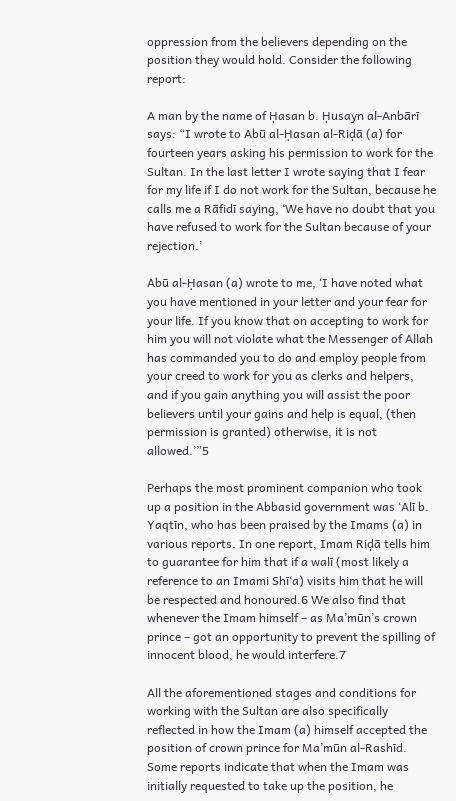oppression from the believers depending on the position they would hold. Consider the following report:

A man by the name of Ḥasan b. Ḥusayn al-Anbārī says: “I wrote to Abū al-Ḥasan al-Riḍā (a) for fourteen years asking his permission to work for the Sultan. In the last letter I wrote saying that I fear for my life if I do not work for the Sultan, because he calls me a Rāfidī saying, ‘We have no doubt that you have refused to work for the Sultan because of your rejection.’

Abū al-Ḥasan (a) wrote to me, ‘I have noted what you have mentioned in your letter and your fear for your life. If you know that on accepting to work for him you will not violate what the Messenger of Allah has commanded you to do and employ people from your creed to work for you as clerks and helpers, and if you gain anything you will assist the poor believers until your gains and help is equal, (then permission is granted) otherwise, it is not allowed.’”5

Perhaps the most prominent companion who took up a position in the Abbasid government was ‘Alī b. Yaqtīn, who has been praised by the Imams (a) in various reports. In one report, Imam Riḍā tells him to guarantee for him that if a walī (most likely a reference to an Imami Shī‘a) visits him that he will be respected and honoured.6 We also find that whenever the Imam himself – as Ma’mūn’s crown prince – got an opportunity to prevent the spilling of innocent blood, he would interfere.7

All the aforementioned stages and conditions for working with the Sultan are also specifically reflected in how the Imam (a) himself accepted the position of crown prince for Ma’mūn al-Rashīd. Some reports indicate that when the Imam was initially requested to take up the position, he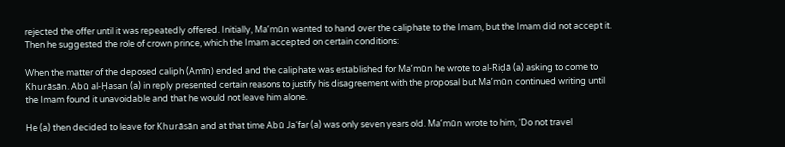rejected the offer until it was repeatedly offered. Initially, Ma’mūn wanted to hand over the caliphate to the Imam, but the Imam did not accept it. Then he suggested the role of crown prince, which the Imam accepted on certain conditions:

When the matter of the deposed caliph (Amīn) ended and the caliphate was established for Ma’mūn he wrote to al-Riḍā (a) asking to come to Khurāsān. Abū al-Ḥasan (a) in reply presented certain reasons to justify his disagreement with the proposal but Ma’mūn continued writing until the Imam found it unavoidable and that he would not leave him alone.

He (a) then decided to leave for Khurāsān and at that time Abū Ja‘far (a) was only seven years old. Ma’mūn wrote to him, ‘Do not travel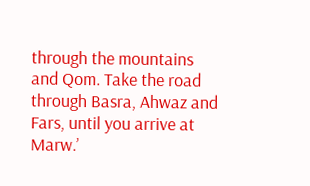through the mountains and Qom. Take the road through Basra, Ahwaz and Fars, until you arrive at Marw.’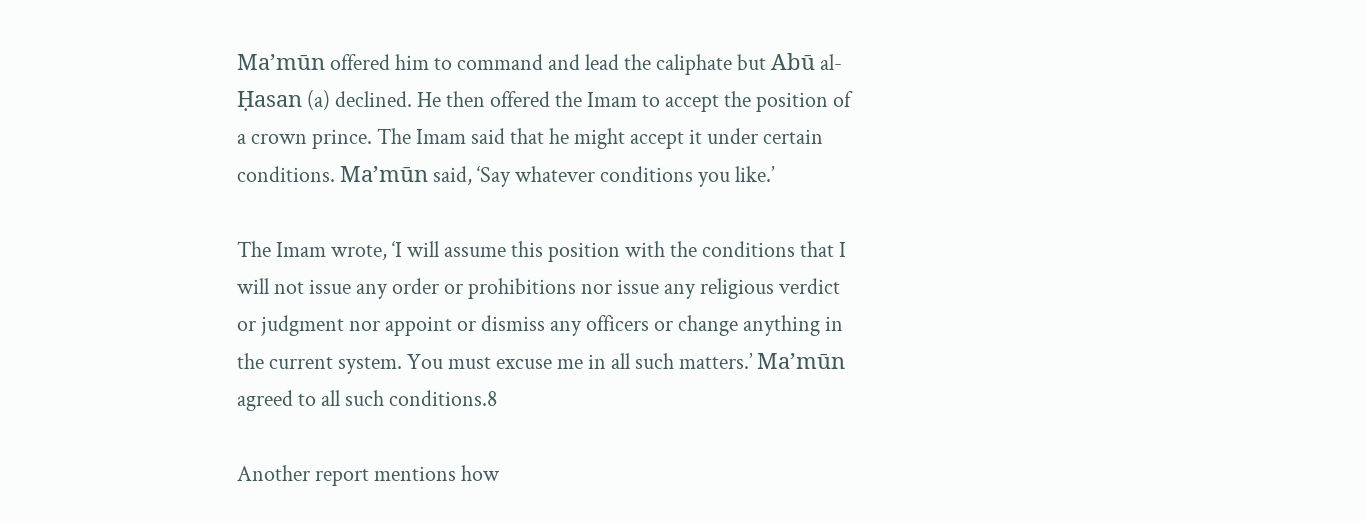Ma’mūn offered him to command and lead the caliphate but Abū al-Ḥasan (a) declined. He then offered the Imam to accept the position of a crown prince. The Imam said that he might accept it under certain conditions. Ma’mūn said, ‘Say whatever conditions you like.’

The Imam wrote, ‘I will assume this position with the conditions that I will not issue any order or prohibitions nor issue any religious verdict or judgment nor appoint or dismiss any officers or change anything in the current system. You must excuse me in all such matters.’ Ma’mūn agreed to all such conditions.8

Another report mentions how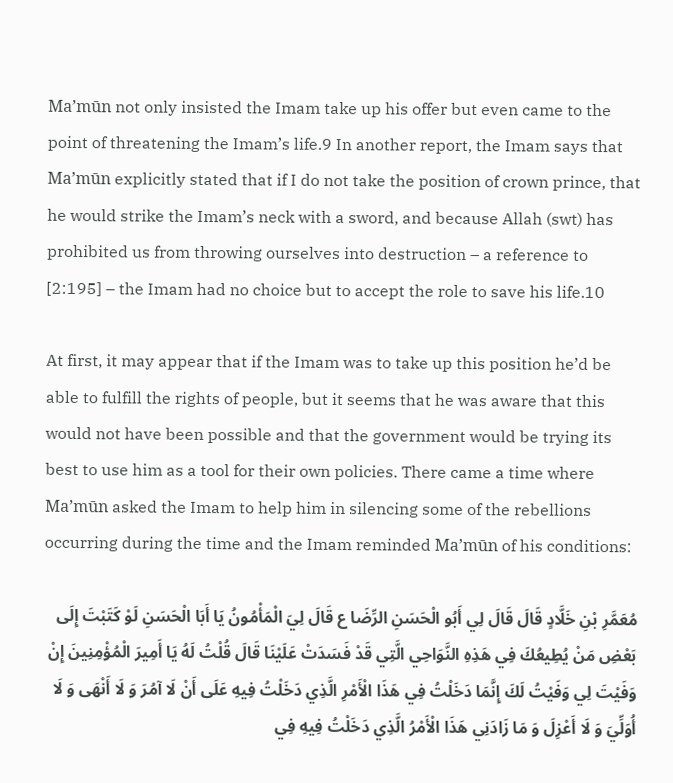Ma’mūn not only insisted the Imam take up his offer but even came to the point of threatening the Imam’s life.9 In another report, the Imam says that Ma’mūn explicitly stated that if I do not take the position of crown prince, that he would strike the Imam’s neck with a sword, and because Allah (swt) has prohibited us from throwing ourselves into destruction – a reference to [2:195] – the Imam had no choice but to accept the role to save his life.10

At first, it may appear that if the Imam was to take up this position he’d be able to fulfill the rights of people, but it seems that he was aware that this would not have been possible and that the government would be trying its best to use him as a tool for their own policies. There came a time where Ma’mūn asked the Imam to help him in silencing some of the rebellions occurring during the time and the Imam reminded Ma’mūn of his conditions:

مُعَمَّرِ بْنِ خَلَّادٍ قَالَ قَالَ لِي أَبُو الْحَسَنِ الرِّضَا ع قَالَ لِيَ الْمَأْمُونُ يَا أَبَا الْحَسَنِ لَوْ كَتَبْتَ إِلَى بَعْضِ مَنْ يُطِيعُكَ فِي هَذِهِ النَّوَاحِي الَّتِي قَدْ فَسَدَتْ عَلَيْنَا قَالَ قُلْتُ لَهُ يَا أَمِيرَ الْمُؤْمِنِينَ إِنْ وَفَيْتَ لِي وَفَيْتُ لَكَ إِنَّمَا دَخَلْتُ فِي هَذَا الْأَمْرِ الَّذِي دَخَلْتُ فِيهِ عَلَى أَنْ لَا آمُرَ وَ لَا أَنْهَى وَ لَا أُوَلِّيَ وَ لَا أَعْزِلَ وَ مَا زَادَنِي هَذَا الْأَمْرُ الَّذِي دَخَلْتُ فِيهِ فِي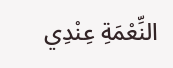النِّعْمَةِ عِنْدِي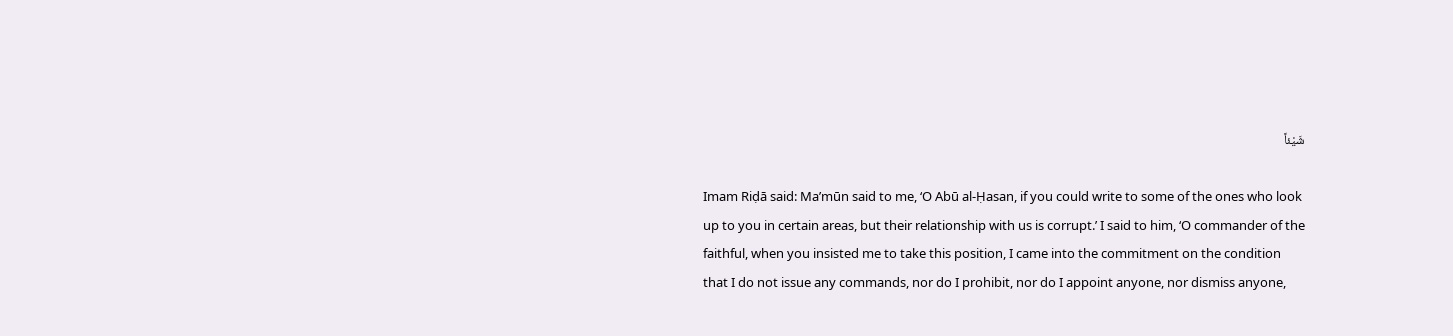شَيْئاً

Imam Riḍā said: Ma’mūn said to me, ‘O Abū al-Ḥasan, if you could write to some of the ones who look up to you in certain areas, but their relationship with us is corrupt.’ I said to him, ‘O commander of the faithful, when you insisted me to take this position, I came into the commitment on the condition that I do not issue any commands, nor do I prohibit, nor do I appoint anyone, nor dismiss anyone,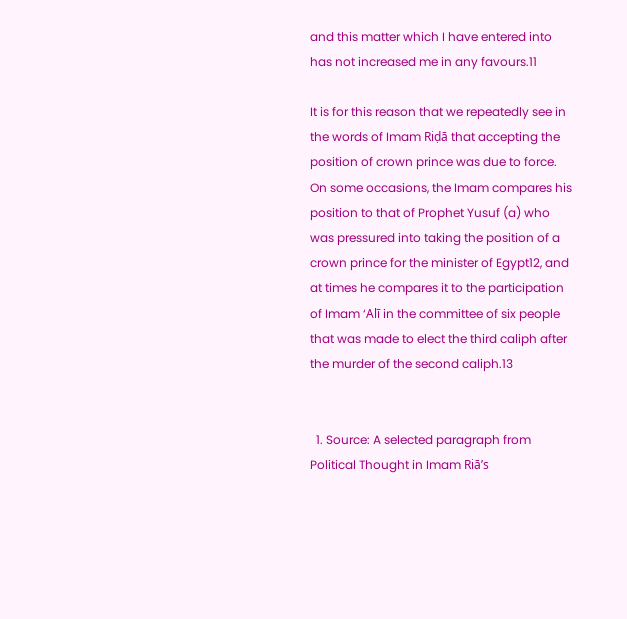and this matter which I have entered into has not increased me in any favours.11

It is for this reason that we repeatedly see in the words of Imam Riḍā that accepting the position of crown prince was due to force. On some occasions, the Imam compares his position to that of Prophet Yusuf (a) who was pressured into taking the position of a crown prince for the minister of Egypt12, and at times he compares it to the participation of Imam ‘Alī in the committee of six people that was made to elect the third caliph after the murder of the second caliph.13


  1. Source: A selected paragraph from Political Thought in Imam Riā’s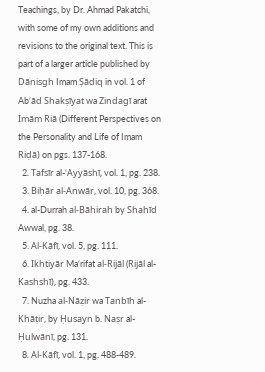Teachings, by Dr. Ahmad Pakatchi, with some of my own additions and revisions to the original text. This is part of a larger article published by Dānisgh Imam Ṣādiq in vol. 1 of Ab‘ād Shakṣīyat wa Zindagī arat Imām Riā (Different Perspectives on the Personality and Life of Imam Riḍā) on pgs. 137-168.
  2. Tafsīr al-‘Ayyāshī, vol. 1, pg. 238.
  3. Biḥār al-Anwār, vol. 10, pg. 368.
  4. al-Durrah al-Bāhirah by Shahīd Awwal, pg. 38.
  5. Al-Kāfī, vol. 5, pg. 111.
  6. Ikhtiyār Ma‘rifat al-Rijāl (Rijāl al-Kashshī), pg. 433.
  7. Nuzha al-Nāẓir wa Tanbīh al-Khāṭir, by Ḥusayn b. Naṣr al-Ḥulwānī, pg. 131.
  8. Al-Kāfī, vol. 1, pg. 488-489.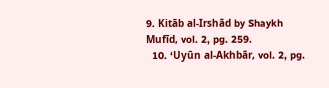9. Kitāb al-Irshād by Shaykh Mufīd, vol. 2, pg. 259.
  10. ‘Uyūn al-Akhbār, vol. 2, pg.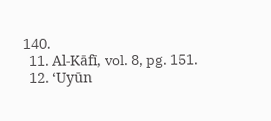140.
  11. Al-Kāfī, vol. 8, pg. 151.
  12. ‘Uyūn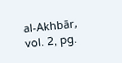al-Akhbār, vol. 2, pg.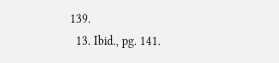139.
  13. Ibid., pg. 141.